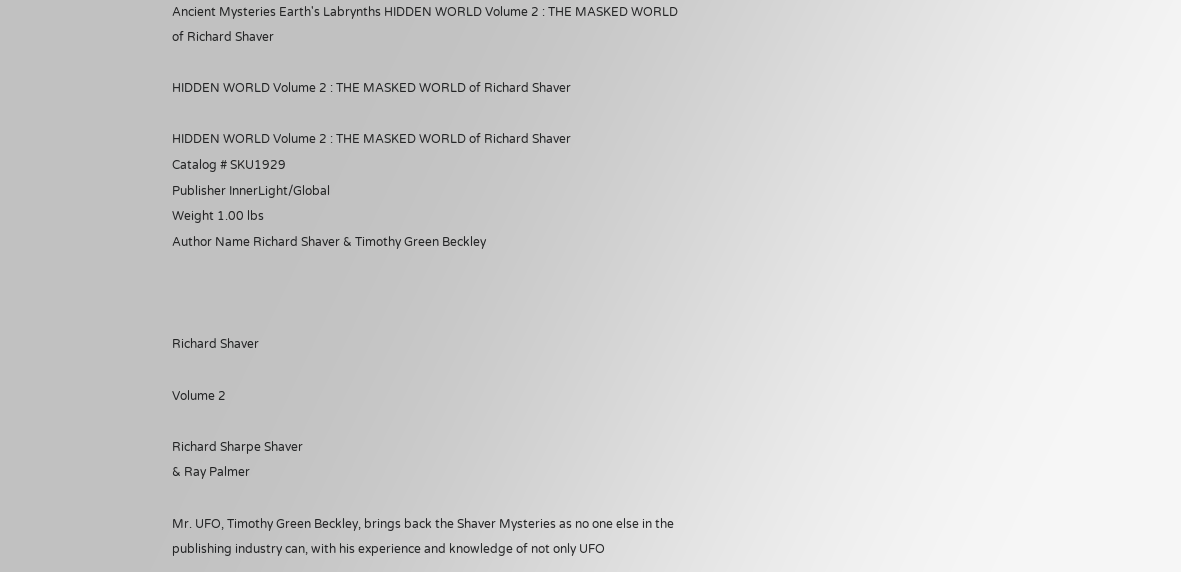Ancient Mysteries Earth's Labrynths HIDDEN WORLD Volume 2 : THE MASKED WORLD of Richard Shaver

HIDDEN WORLD Volume 2 : THE MASKED WORLD of Richard Shaver

HIDDEN WORLD Volume 2 : THE MASKED WORLD of Richard Shaver
Catalog # SKU1929
Publisher InnerLight/Global
Weight 1.00 lbs
Author Name Richard Shaver & Timothy Green Beckley



Richard Shaver

Volume 2

Richard Sharpe Shaver
& Ray Palmer

Mr. UFO, Timothy Green Beckley, brings back the Shaver Mysteries as no one else in the publishing industry can, with his experience and knowledge of not only UFO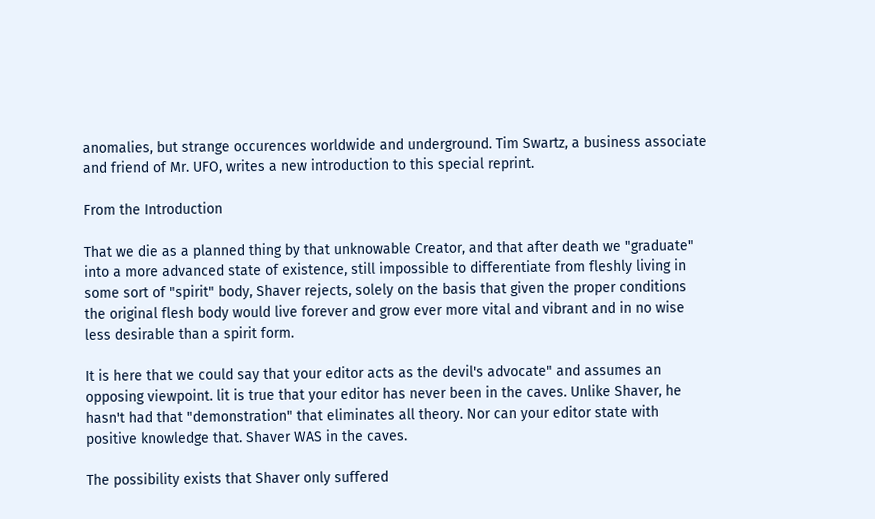anomalies, but strange occurences worldwide and underground. Tim Swartz, a business associate and friend of Mr. UFO, writes a new introduction to this special reprint.

From the Introduction

That we die as a planned thing by that unknowable Creator, and that after death we "graduate" into a more advanced state of existence, still impossible to differentiate from fleshly living in some sort of "spirit" body, Shaver rejects, solely on the basis that given the proper conditions the original flesh body would live forever and grow ever more vital and vibrant and in no wise less desirable than a spirit form.

It is here that we could say that your editor acts as the devil's advocate" and assumes an opposing viewpoint. lit is true that your editor has never been in the caves. Unlike Shaver, he hasn't had that "demonstration" that eliminates all theory. Nor can your editor state with positive knowledge that. Shaver WAS in the caves.

The possibility exists that Shaver only suffered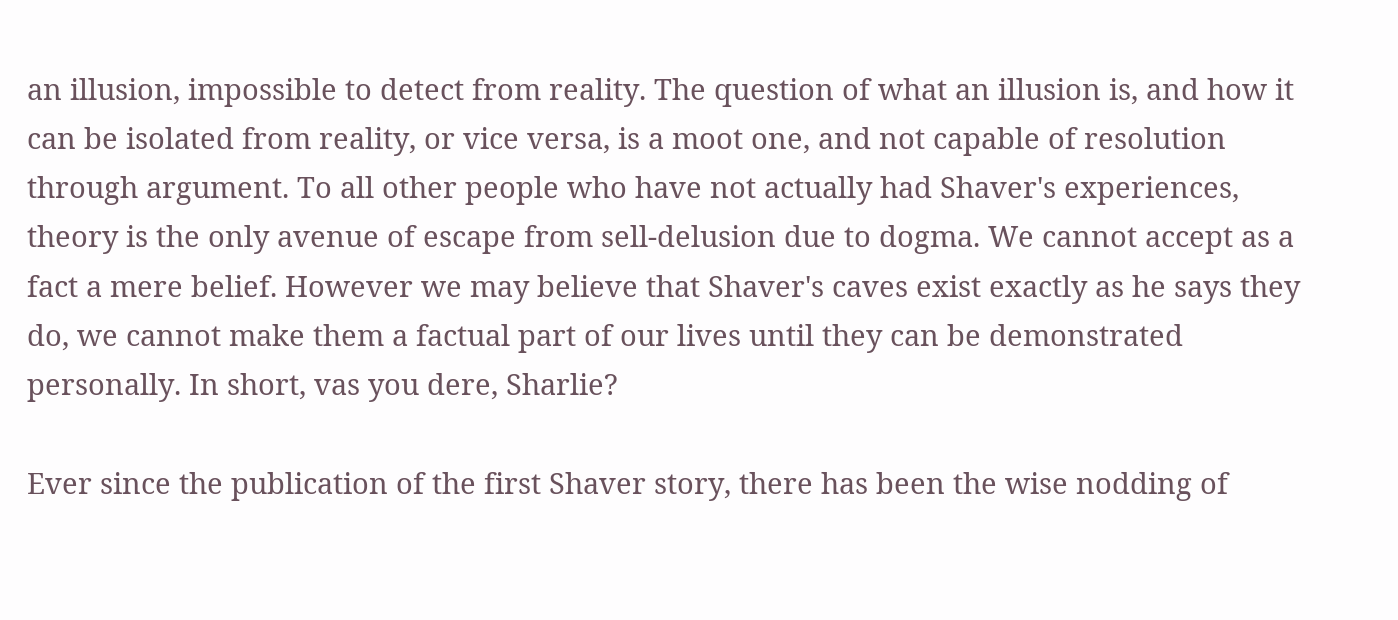an illusion, impossible to detect from reality. The question of what an illusion is, and how it can be isolated from reality, or vice versa, is a moot one, and not capable of resolution through argument. To all other people who have not actually had Shaver's experiences, theory is the only avenue of escape from sell-delusion due to dogma. We cannot accept as a fact a mere belief. However we may believe that Shaver's caves exist exactly as he says they do, we cannot make them a factual part of our lives until they can be demonstrated personally. In short, vas you dere, Sharlie?

Ever since the publication of the first Shaver story, there has been the wise nodding of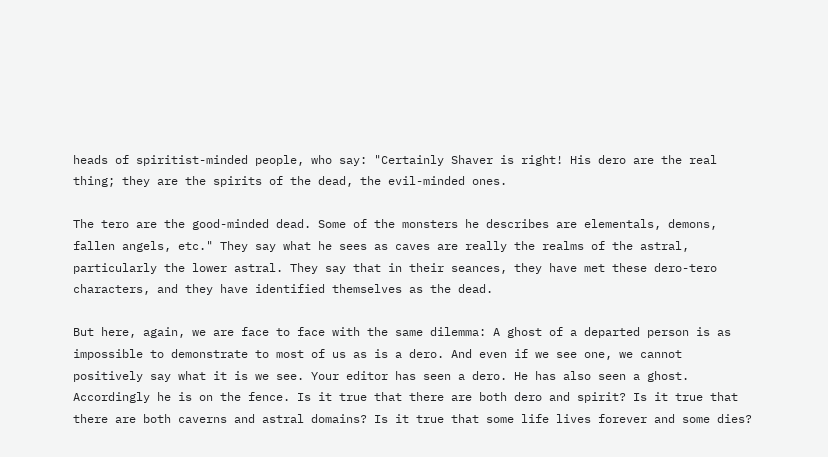heads of spiritist-minded people, who say: "Certainly Shaver is right! His dero are the real thing; they are the spirits of the dead, the evil-minded ones.

The tero are the good-minded dead. Some of the monsters he describes are elementals, demons, fallen angels, etc." They say what he sees as caves are really the realms of the astral, particularly the lower astral. They say that in their seances, they have met these dero-tero characters, and they have identified themselves as the dead.

But here, again, we are face to face with the same dilemma: A ghost of a departed person is as impossible to demonstrate to most of us as is a dero. And even if we see one, we cannot positively say what it is we see. Your editor has seen a dero. He has also seen a ghost. Accordingly he is on the fence. Is it true that there are both dero and spirit? Is it true that there are both caverns and astral domains? Is it true that some life lives forever and some dies?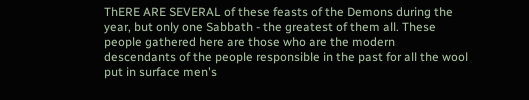ThERE ARE SEVERAL of these feasts of the Demons during the year, but only one Sabbath - the greatest of them all. These people gathered here are those who are the modern descendants of the people responsible in the past for all the wool put in surface men's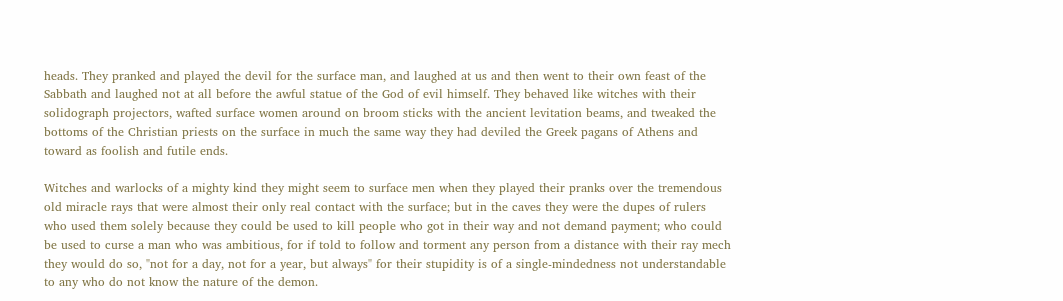heads. They pranked and played the devil for the surface man, and laughed at us and then went to their own feast of the Sabbath and laughed not at all before the awful statue of the God of evil himself. They behaved like witches with their solidograph projectors, wafted surface women around on broom sticks with the ancient levitation beams, and tweaked the bottoms of the Christian priests on the surface in much the same way they had deviled the Greek pagans of Athens and toward as foolish and futile ends.

Witches and warlocks of a mighty kind they might seem to surface men when they played their pranks over the tremendous old miracle rays that were almost their only real contact with the surface; but in the caves they were the dupes of rulers who used them solely because they could be used to kill people who got in their way and not demand payment; who could be used to curse a man who was ambitious, for if told to follow and torment any person from a distance with their ray mech they would do so, "not for a day, not for a year, but always" for their stupidity is of a single-mindedness not understandable to any who do not know the nature of the demon.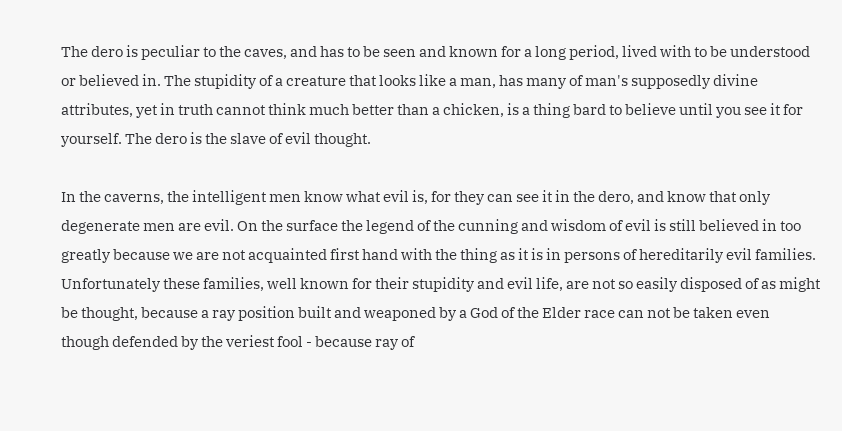The dero is peculiar to the caves, and has to be seen and known for a long period, lived with to be understood or believed in. The stupidity of a creature that looks like a man, has many of man's supposedly divine attributes, yet in truth cannot think much better than a chicken, is a thing bard to believe until you see it for yourself. The dero is the slave of evil thought.

In the caverns, the intelligent men know what evil is, for they can see it in the dero, and know that only degenerate men are evil. On the surface the legend of the cunning and wisdom of evil is still believed in too greatly because we are not acquainted first hand with the thing as it is in persons of hereditarily evil families. Unfortunately these families, well known for their stupidity and evil life, are not so easily disposed of as might be thought, because a ray position built and weaponed by a God of the Elder race can not be taken even though defended by the veriest fool - because ray of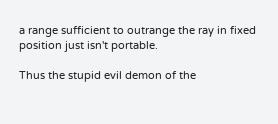a range sufficient to outrange the ray in fixed position just isn't portable.

Thus the stupid evil demon of the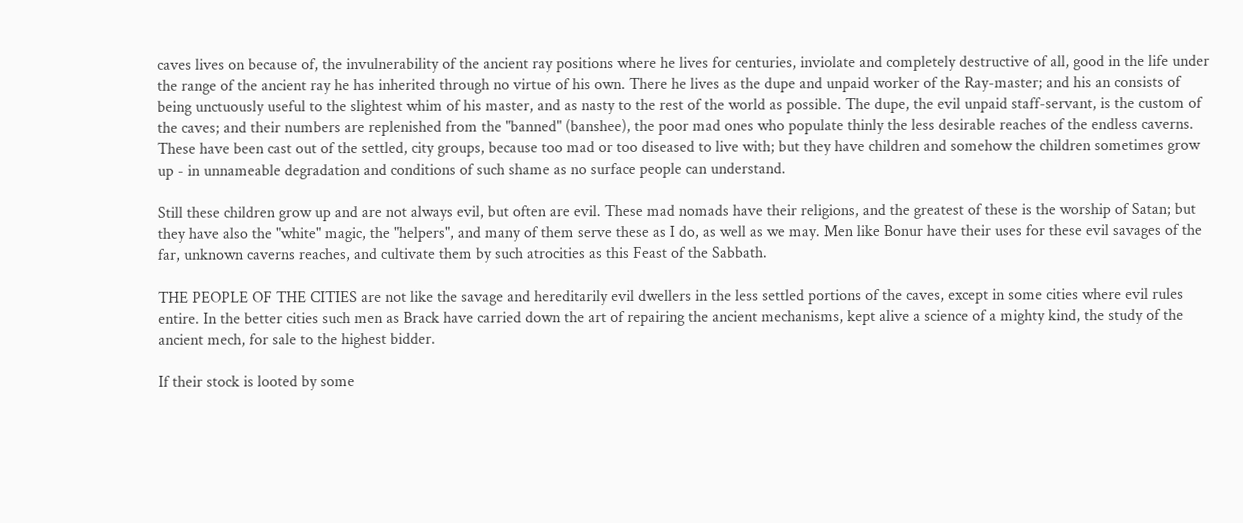caves lives on because of, the invulnerability of the ancient ray positions where he lives for centuries, inviolate and completely destructive of all, good in the life under the range of the ancient ray he has inherited through no virtue of his own. There he lives as the dupe and unpaid worker of the Ray-master; and his an consists of being unctuously useful to the slightest whim of his master, and as nasty to the rest of the world as possible. The dupe, the evil unpaid staff-servant, is the custom of the caves; and their numbers are replenished from the "banned" (banshee), the poor mad ones who populate thinly the less desirable reaches of the endless caverns. These have been cast out of the settled, city groups, because too mad or too diseased to live with; but they have children and somehow the children sometimes grow up - in unnameable degradation and conditions of such shame as no surface people can understand.

Still these children grow up and are not always evil, but often are evil. These mad nomads have their religions, and the greatest of these is the worship of Satan; but they have also the "white" magic, the "helpers", and many of them serve these as I do, as well as we may. Men like Bonur have their uses for these evil savages of the far, unknown caverns reaches, and cultivate them by such atrocities as this Feast of the Sabbath.

THE PEOPLE OF THE CITIES are not like the savage and hereditarily evil dwellers in the less settled portions of the caves, except in some cities where evil rules entire. In the better cities such men as Brack have carried down the art of repairing the ancient mechanisms, kept alive a science of a mighty kind, the study of the ancient mech, for sale to the highest bidder.

If their stock is looted by some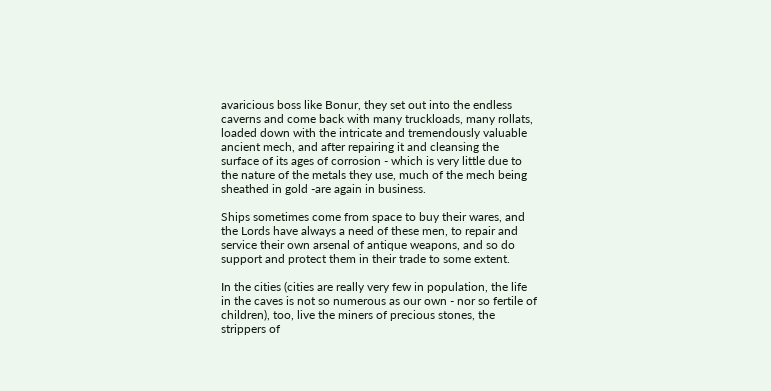avaricious boss like Bonur, they set out into the endless caverns and come back with many truckloads, many rollats, loaded down with the intricate and tremendously valuable ancient mech, and after repairing it and cleansing the surface of its ages of corrosion - which is very little due to the nature of the metals they use, much of the mech being sheathed in gold -are again in business.

Ships sometimes come from space to buy their wares, and the Lords have always a need of these men, to repair and service their own arsenal of antique weapons, and so do support and protect them in their trade to some extent.

In the cities (cities are really very few in population, the life in the caves is not so numerous as our own - nor so fertile of children), too, live the miners of precious stones, the strippers of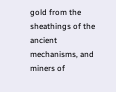gold from the sheathings of the ancient mechanisms, and miners of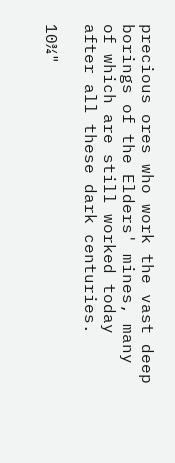precious ores who work the vast deep borings of the Elders' mines, many of which are still worked today after all these dark centuries.

10¾"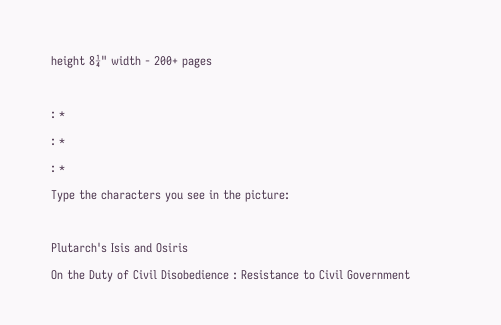height 8¼" width - 200+ pages

: *
: *
: *
Type the characters you see in the picture:

Plutarch's Isis and Osiris
On the Duty of Civil Disobedience : Resistance to Civil Government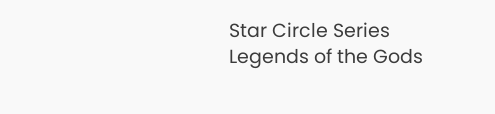Star Circle Series
Legends of the Gods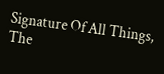Signature Of All Things, The